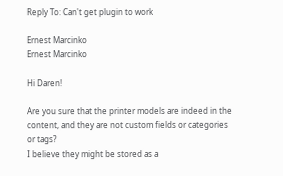Reply To: Can't get plugin to work

Ernest Marcinko
Ernest Marcinko

Hi Daren!

Are you sure that the printer models are indeed in the content, and they are not custom fields or categories or tags?
I believe they might be stored as a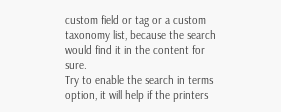custom field or tag or a custom taxonomy list, because the search would find it in the content for sure.
Try to enable the search in terms option, it will help if the printers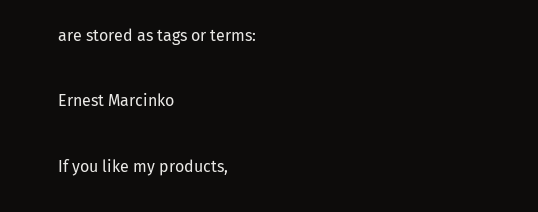are stored as tags or terms:

Ernest Marcinko

If you like my products,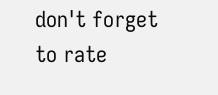don't forget to rate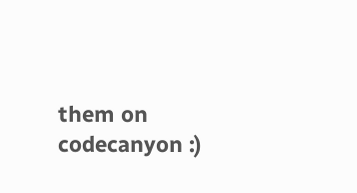them on codecanyon :)